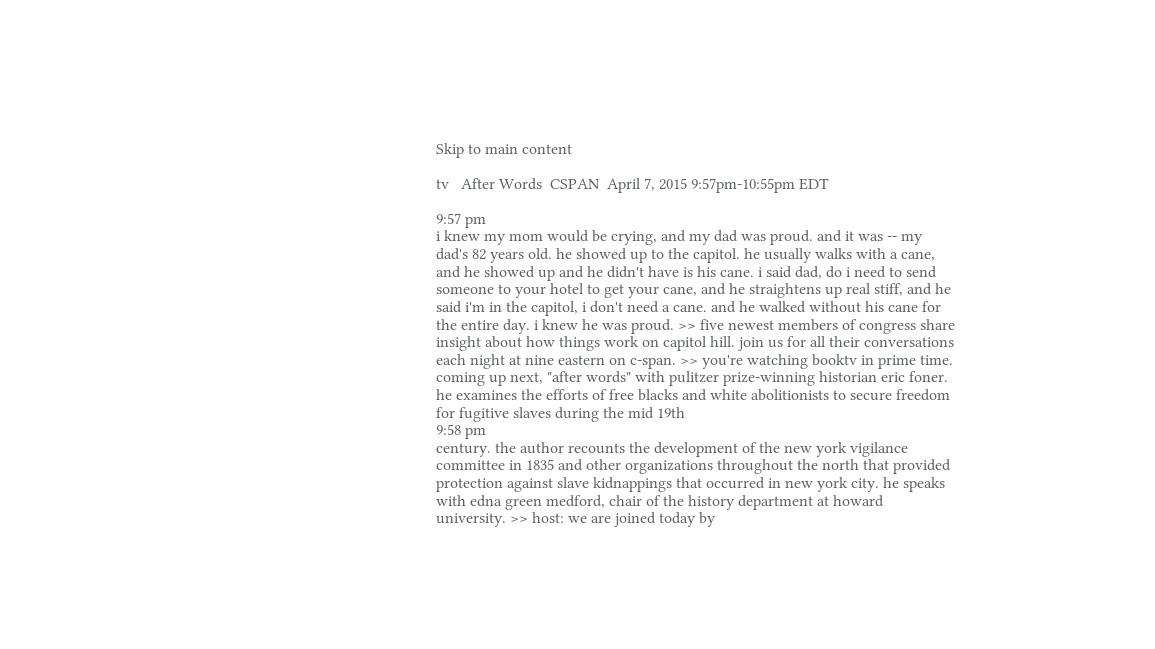Skip to main content

tv   After Words  CSPAN  April 7, 2015 9:57pm-10:55pm EDT

9:57 pm
i knew my mom would be crying, and my dad was proud. and it was -- my dad's 82 years old. he showed up to the capitol. he usually walks with a cane, and he showed up and he didn't have is his cane. i said dad, do i need to send someone to your hotel to get your cane, and he straightens up real stiff, and he said i'm in the capitol, i don't need a cane. and he walked without his cane for the entire day. i knew he was proud. >> five newest members of congress share insight about how things work on capitol hill. join us for all their conversations each night at nine eastern on c-span. >> you're watching booktv in prime time. coming up next, "after words" with pulitzer prize-winning historian eric foner. he examines the efforts of free blacks and white abolitionists to secure freedom for fugitive slaves during the mid 19th
9:58 pm
century. the author recounts the development of the new york vigilance committee in 1835 and other organizations throughout the north that provided protection against slave kidnappings that occurred in new york city. he speaks with edna green medford, chair of the history department at howard university. >> host: we are joined today by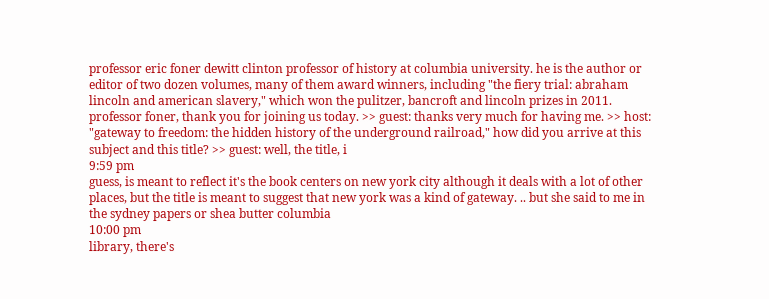professor eric foner dewitt clinton professor of history at columbia university. he is the author or editor of two dozen volumes, many of them award winners, including "the fiery trial: abraham lincoln and american slavery," which won the pulitzer, bancroft and lincoln prizes in 2011. professor foner, thank you for joining us today. >> guest: thanks very much for having me. >> host: "gateway to freedom: the hidden history of the underground railroad," how did you arrive at this subject and this title? >> guest: well, the title, i
9:59 pm
guess, is meant to reflect it's the book centers on new york city although it deals with a lot of other places, but the title is meant to suggest that new york was a kind of gateway. .. but she said to me in the sydney papers or shea butter columbia
10:00 pm
library, there's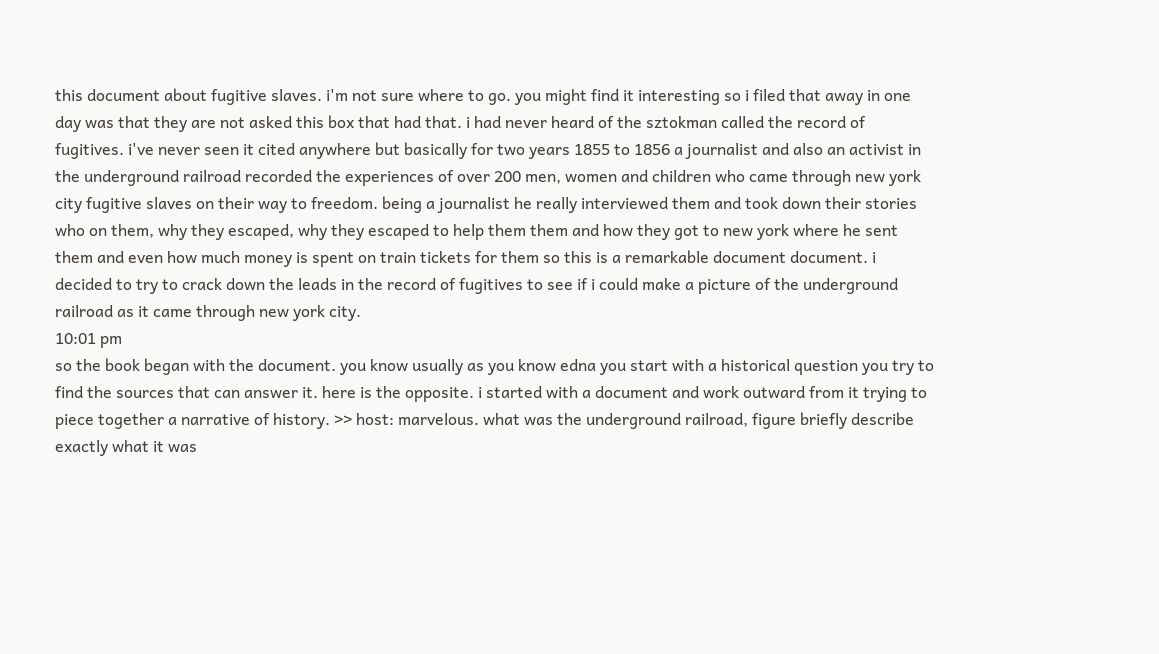this document about fugitive slaves. i'm not sure where to go. you might find it interesting so i filed that away in one day was that they are not asked this box that had that. i had never heard of the sztokman called the record of fugitives. i've never seen it cited anywhere but basically for two years 1855 to 1856 a journalist and also an activist in the underground railroad recorded the experiences of over 200 men, women and children who came through new york city fugitive slaves on their way to freedom. being a journalist he really interviewed them and took down their stories who on them, why they escaped, why they escaped to help them them and how they got to new york where he sent them and even how much money is spent on train tickets for them so this is a remarkable document document. i decided to try to crack down the leads in the record of fugitives to see if i could make a picture of the underground railroad as it came through new york city.
10:01 pm
so the book began with the document. you know usually as you know edna you start with a historical question you try to find the sources that can answer it. here is the opposite. i started with a document and work outward from it trying to piece together a narrative of history. >> host: marvelous. what was the underground railroad, figure briefly describe exactly what it was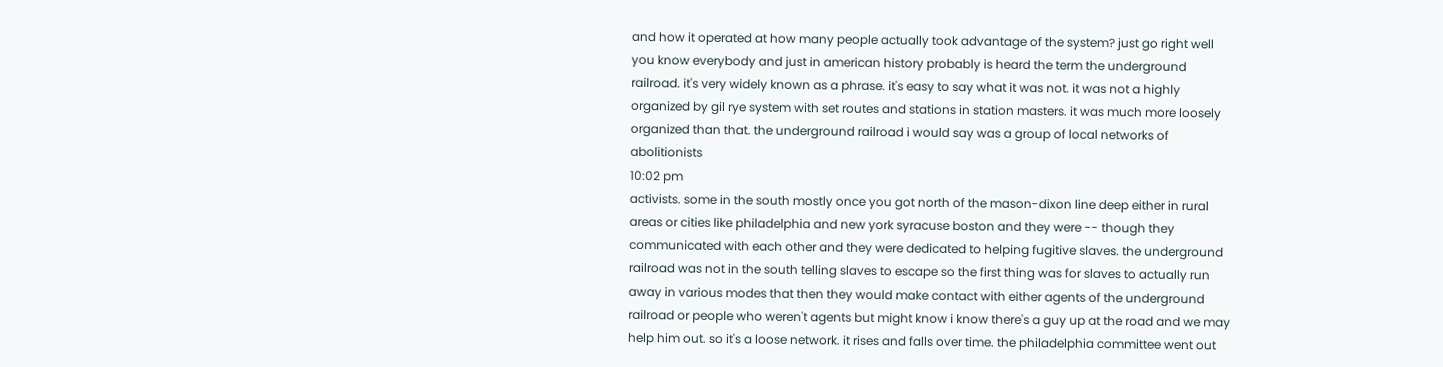and how it operated at how many people actually took advantage of the system? just go right well you know everybody and just in american history probably is heard the term the underground railroad. it's very widely known as a phrase. it's easy to say what it was not. it was not a highly organized by gil rye system with set routes and stations in station masters. it was much more loosely organized than that. the underground railroad i would say was a group of local networks of abolitionists
10:02 pm
activists. some in the south mostly once you got north of the mason-dixon line deep either in rural areas or cities like philadelphia and new york syracuse boston and they were -- though they communicated with each other and they were dedicated to helping fugitive slaves. the underground railroad was not in the south telling slaves to escape so the first thing was for slaves to actually run away in various modes that then they would make contact with either agents of the underground railroad or people who weren't agents but might know i know there's a guy up at the road and we may help him out. so it's a loose network. it rises and falls over time. the philadelphia committee went out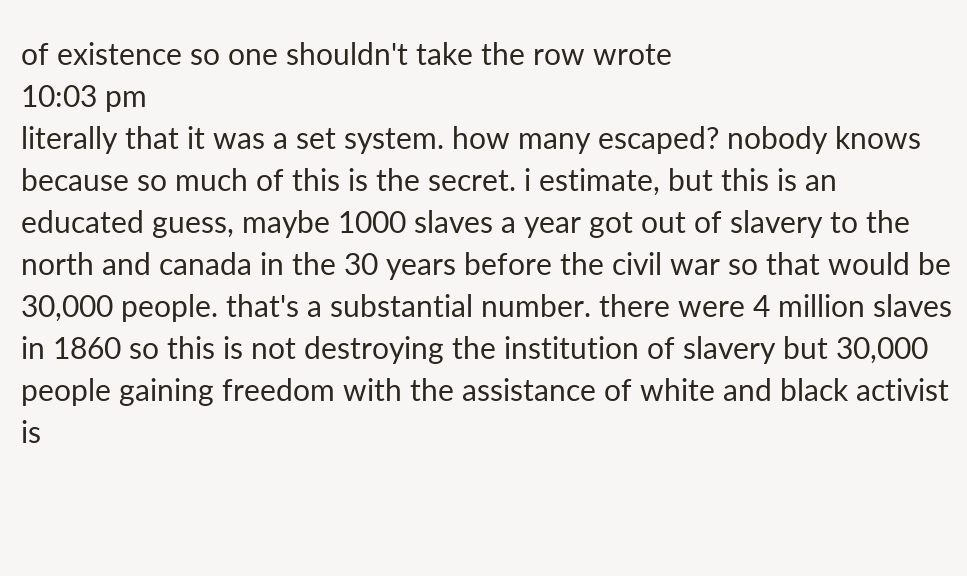of existence so one shouldn't take the row wrote
10:03 pm
literally that it was a set system. how many escaped? nobody knows because so much of this is the secret. i estimate, but this is an educated guess, maybe 1000 slaves a year got out of slavery to the north and canada in the 30 years before the civil war so that would be 30,000 people. that's a substantial number. there were 4 million slaves in 1860 so this is not destroying the institution of slavery but 30,000 people gaining freedom with the assistance of white and black activist is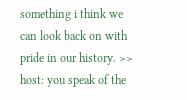something i think we can look back on with pride in our history. >> host: you speak of the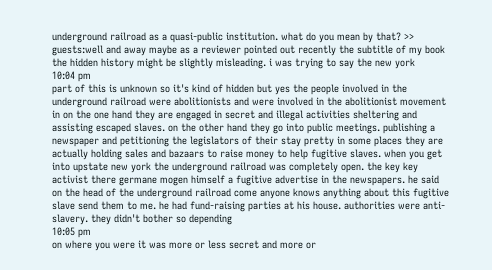underground railroad as a quasi-public institution. what do you mean by that? >> guests:well and away maybe as a reviewer pointed out recently the subtitle of my book the hidden history might be slightly misleading. i was trying to say the new york
10:04 pm
part of this is unknown so it's kind of hidden but yes the people involved in the underground railroad were abolitionists and were involved in the abolitionist movement in on the one hand they are engaged in secret and illegal activities sheltering and assisting escaped slaves. on the other hand they go into public meetings. publishing a newspaper and petitioning the legislators of their stay pretty in some places they are actually holding sales and bazaars to raise money to help fugitive slaves. when you get into upstate new york the underground railroad was completely open. the key key activist there germane mogen himself a fugitive advertise in the newspapers. he said on the head of the underground railroad come anyone knows anything about this fugitive slave send them to me. he had fund-raising parties at his house. authorities were anti-slavery. they didn't bother so depending
10:05 pm
on where you were it was more or less secret and more or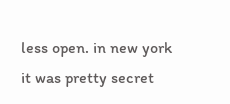less open. in new york it was pretty secret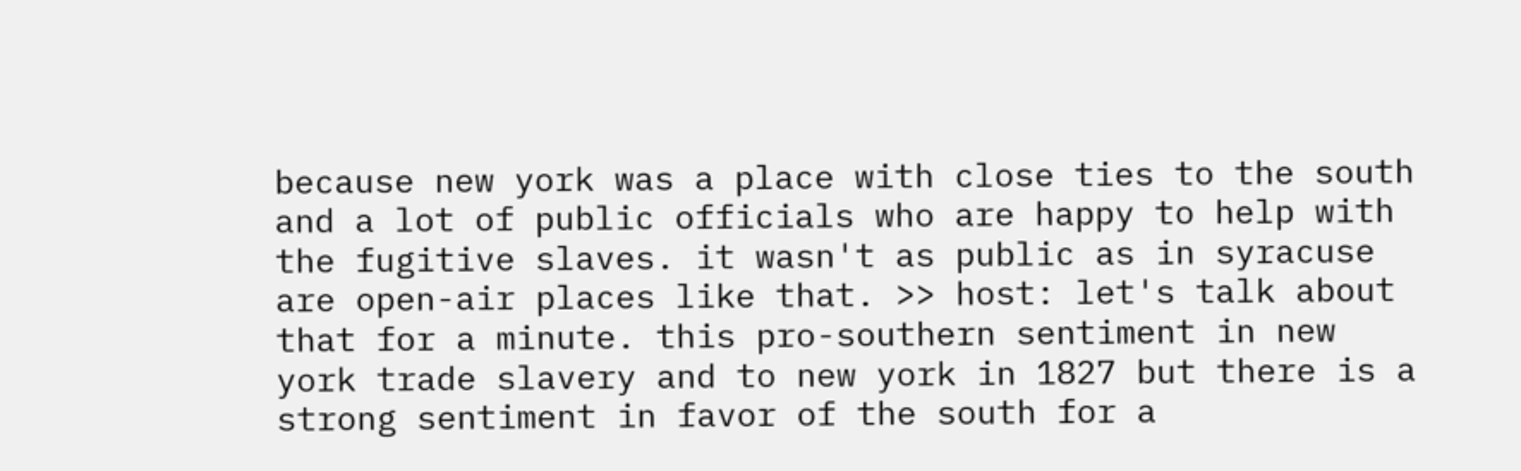because new york was a place with close ties to the south and a lot of public officials who are happy to help with the fugitive slaves. it wasn't as public as in syracuse are open-air places like that. >> host: let's talk about that for a minute. this pro-southern sentiment in new york trade slavery and to new york in 1827 but there is a strong sentiment in favor of the south for a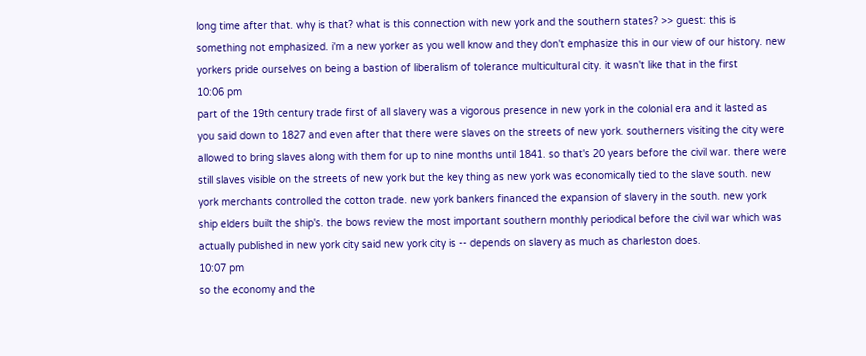long time after that. why is that? what is this connection with new york and the southern states? >> guest: this is something not emphasized. i'm a new yorker as you well know and they don't emphasize this in our view of our history. new yorkers pride ourselves on being a bastion of liberalism of tolerance multicultural city. it wasn't like that in the first
10:06 pm
part of the 19th century trade first of all slavery was a vigorous presence in new york in the colonial era and it lasted as you said down to 1827 and even after that there were slaves on the streets of new york. southerners visiting the city were allowed to bring slaves along with them for up to nine months until 1841. so that's 20 years before the civil war. there were still slaves visible on the streets of new york but the key thing as new york was economically tied to the slave south. new york merchants controlled the cotton trade. new york bankers financed the expansion of slavery in the south. new york ship elders built the ship's. the bows review the most important southern monthly periodical before the civil war which was actually published in new york city said new york city is -- depends on slavery as much as charleston does.
10:07 pm
so the economy and the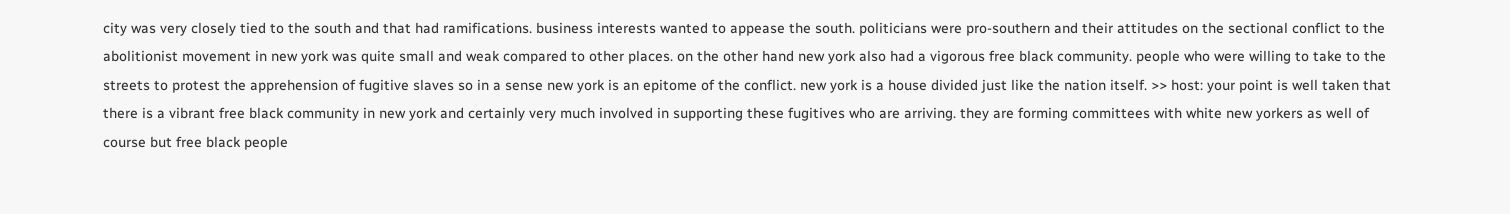city was very closely tied to the south and that had ramifications. business interests wanted to appease the south. politicians were pro-southern and their attitudes on the sectional conflict to the abolitionist movement in new york was quite small and weak compared to other places. on the other hand new york also had a vigorous free black community. people who were willing to take to the streets to protest the apprehension of fugitive slaves so in a sense new york is an epitome of the conflict. new york is a house divided just like the nation itself. >> host: your point is well taken that there is a vibrant free black community in new york and certainly very much involved in supporting these fugitives who are arriving. they are forming committees with white new yorkers as well of course but free black people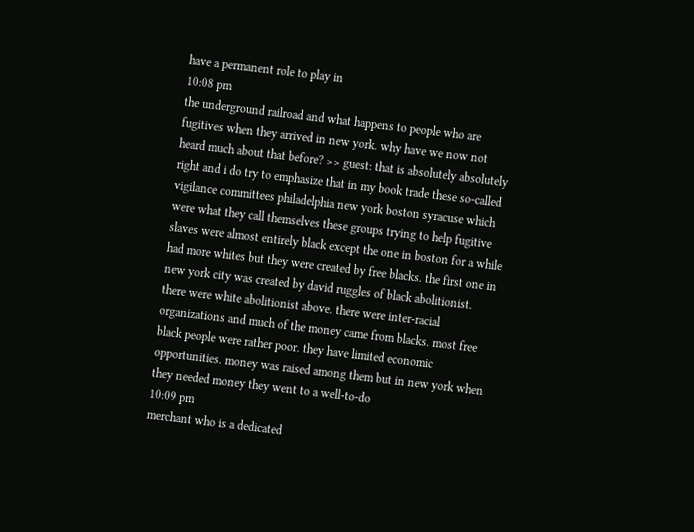have a permanent role to play in
10:08 pm
the underground railroad and what happens to people who are fugitives when they arrived in new york. why have we now not heard much about that before? >> guest: that is absolutely absolutely right and i do try to emphasize that in my book trade these so-called vigilance committees philadelphia new york boston syracuse which were what they call themselves these groups trying to help fugitive slaves were almost entirely black except the one in boston for a while had more whites but they were created by free blacks. the first one in new york city was created by david ruggles of black abolitionist. there were white abolitionist above. there were inter-racial organizations and much of the money came from blacks. most free black people were rather poor. they have limited economic opportunities. money was raised among them but in new york when they needed money they went to a well-to-do
10:09 pm
merchant who is a dedicated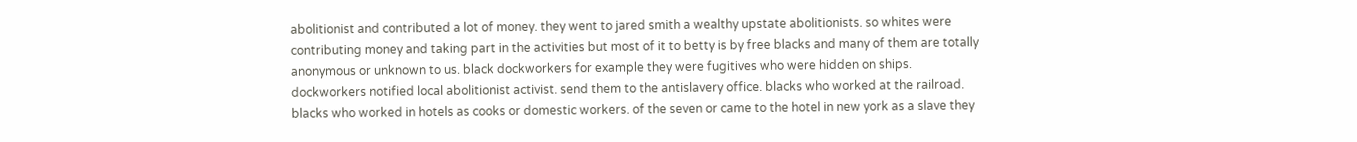abolitionist and contributed a lot of money. they went to jared smith a wealthy upstate abolitionists. so whites were contributing money and taking part in the activities but most of it to betty is by free blacks and many of them are totally anonymous or unknown to us. black dockworkers for example they were fugitives who were hidden on ships. dockworkers notified local abolitionist activist. send them to the antislavery office. blacks who worked at the railroad. blacks who worked in hotels as cooks or domestic workers. of the seven or came to the hotel in new york as a slave they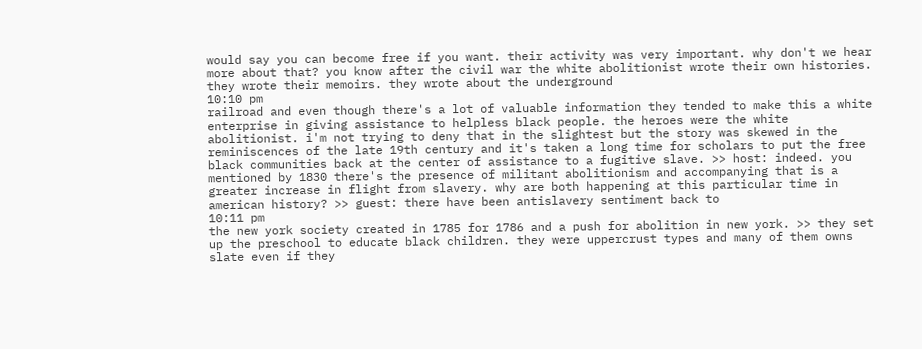would say you can become free if you want. their activity was very important. why don't we hear more about that? you know after the civil war the white abolitionist wrote their own histories. they wrote their memoirs. they wrote about the underground
10:10 pm
railroad and even though there's a lot of valuable information they tended to make this a white enterprise in giving assistance to helpless black people. the heroes were the white abolitionist. i'm not trying to deny that in the slightest but the story was skewed in the reminiscences of the late 19th century and it's taken a long time for scholars to put the free black communities back at the center of assistance to a fugitive slave. >> host: indeed. you mentioned by 1830 there's the presence of militant abolitionism and accompanying that is a greater increase in flight from slavery. why are both happening at this particular time in american history? >> guest: there have been antislavery sentiment back to
10:11 pm
the new york society created in 1785 for 1786 and a push for abolition in new york. >> they set up the preschool to educate black children. they were uppercrust types and many of them owns slate even if they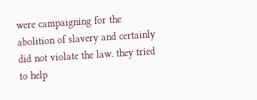were campaigning for the abolition of slavery and certainly did not violate the law. they tried to help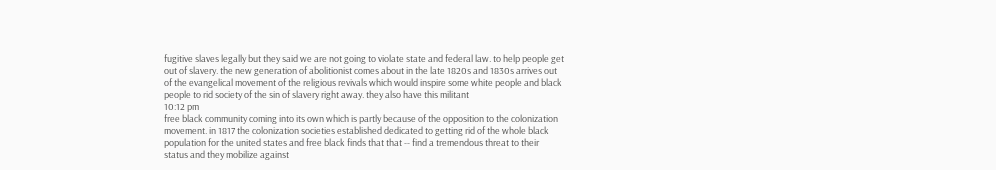fugitive slaves legally but they said we are not going to violate state and federal law. to help people get out of slavery. the new generation of abolitionist comes about in the late 1820s and 1830s arrives out of the evangelical movement of the religious revivals which would inspire some white people and black people to rid society of the sin of slavery right away. they also have this militant
10:12 pm
free black community coming into its own which is partly because of the opposition to the colonization movement. in 1817 the colonization societies established dedicated to getting rid of the whole black population for the united states and free black finds that that -- find a tremendous threat to their status and they mobilize against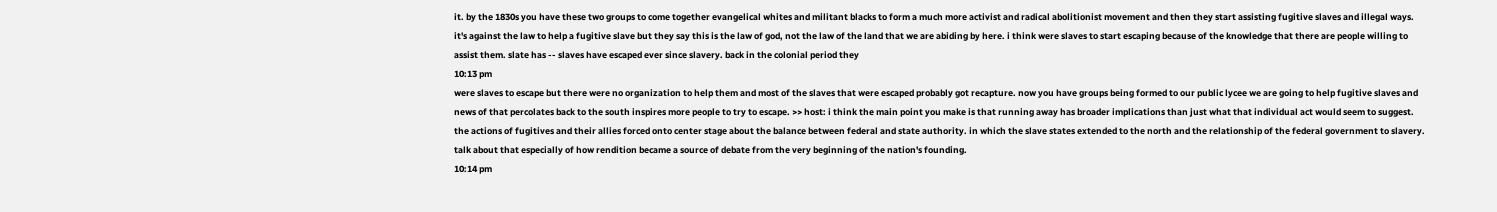it. by the 1830s you have these two groups to come together evangelical whites and militant blacks to form a much more activist and radical abolitionist movement and then they start assisting fugitive slaves and illegal ways. it's against the law to help a fugitive slave but they say this is the law of god, not the law of the land that we are abiding by here. i think were slaves to start escaping because of the knowledge that there are people willing to assist them. slate has -- slaves have escaped ever since slavery. back in the colonial period they
10:13 pm
were slaves to escape but there were no organization to help them and most of the slaves that were escaped probably got recapture. now you have groups being formed to our public lycee we are going to help fugitive slaves and news of that percolates back to the south inspires more people to try to escape. >> host: i think the main point you make is that running away has broader implications than just what that individual act would seem to suggest. the actions of fugitives and their allies forced onto center stage about the balance between federal and state authority. in which the slave states extended to the north and the relationship of the federal government to slavery. talk about that especially of how rendition became a source of debate from the very beginning of the nation's founding.
10:14 pm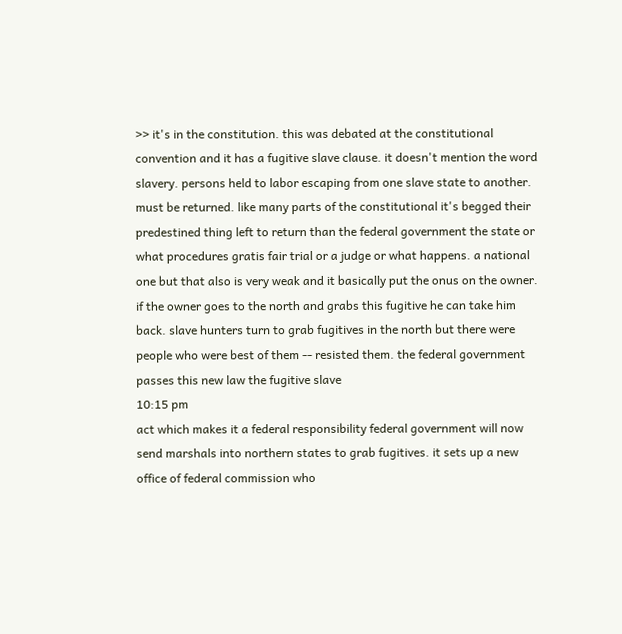>> it's in the constitution. this was debated at the constitutional convention and it has a fugitive slave clause. it doesn't mention the word slavery. persons held to labor escaping from one slave state to another. must be returned. like many parts of the constitutional it's begged their predestined thing left to return than the federal government the state or what procedures gratis fair trial or a judge or what happens. a national one but that also is very weak and it basically put the onus on the owner. if the owner goes to the north and grabs this fugitive he can take him back. slave hunters turn to grab fugitives in the north but there were people who were best of them -- resisted them. the federal government passes this new law the fugitive slave
10:15 pm
act which makes it a federal responsibility federal government will now send marshals into northern states to grab fugitives. it sets up a new office of federal commission who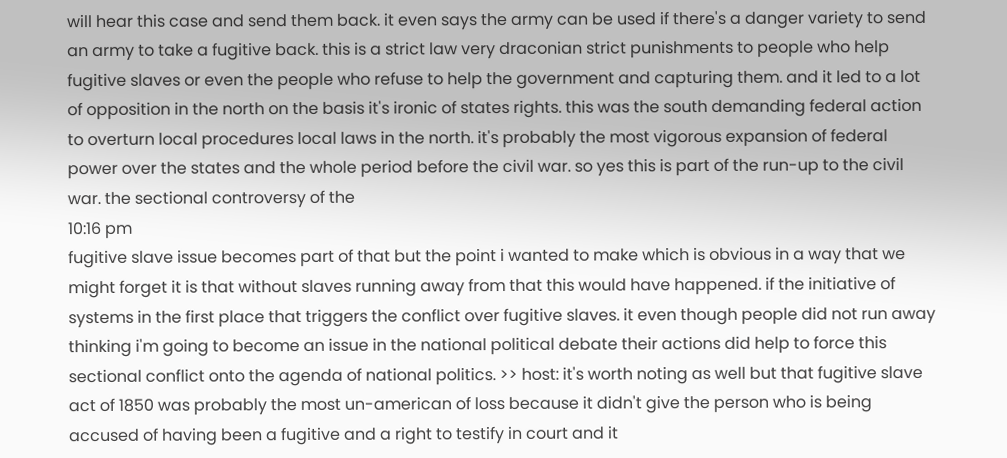will hear this case and send them back. it even says the army can be used if there's a danger variety to send an army to take a fugitive back. this is a strict law very draconian strict punishments to people who help fugitive slaves or even the people who refuse to help the government and capturing them. and it led to a lot of opposition in the north on the basis it's ironic of states rights. this was the south demanding federal action to overturn local procedures local laws in the north. it's probably the most vigorous expansion of federal power over the states and the whole period before the civil war. so yes this is part of the run-up to the civil war. the sectional controversy of the
10:16 pm
fugitive slave issue becomes part of that but the point i wanted to make which is obvious in a way that we might forget it is that without slaves running away from that this would have happened. if the initiative of systems in the first place that triggers the conflict over fugitive slaves. it even though people did not run away thinking i'm going to become an issue in the national political debate their actions did help to force this sectional conflict onto the agenda of national politics. >> host: it's worth noting as well but that fugitive slave act of 1850 was probably the most un-american of loss because it didn't give the person who is being accused of having been a fugitive and a right to testify in court and it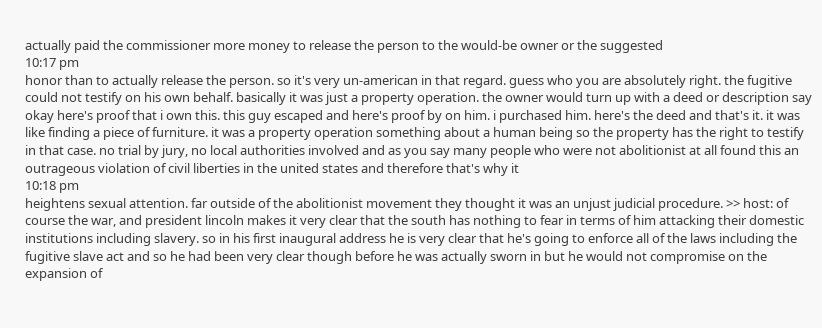actually paid the commissioner more money to release the person to the would-be owner or the suggested
10:17 pm
honor than to actually release the person. so it's very un-american in that regard. guess who you are absolutely right. the fugitive could not testify on his own behalf. basically it was just a property operation. the owner would turn up with a deed or description say okay here's proof that i own this. this guy escaped and here's proof by on him. i purchased him. here's the deed and that's it. it was like finding a piece of furniture. it was a property operation something about a human being so the property has the right to testify in that case. no trial by jury, no local authorities involved and as you say many people who were not abolitionist at all found this an outrageous violation of civil liberties in the united states and therefore that's why it
10:18 pm
heightens sexual attention. far outside of the abolitionist movement they thought it was an unjust judicial procedure. >> host: of course the war, and president lincoln makes it very clear that the south has nothing to fear in terms of him attacking their domestic institutions including slavery. so in his first inaugural address he is very clear that he's going to enforce all of the laws including the fugitive slave act and so he had been very clear though before he was actually sworn in but he would not compromise on the expansion of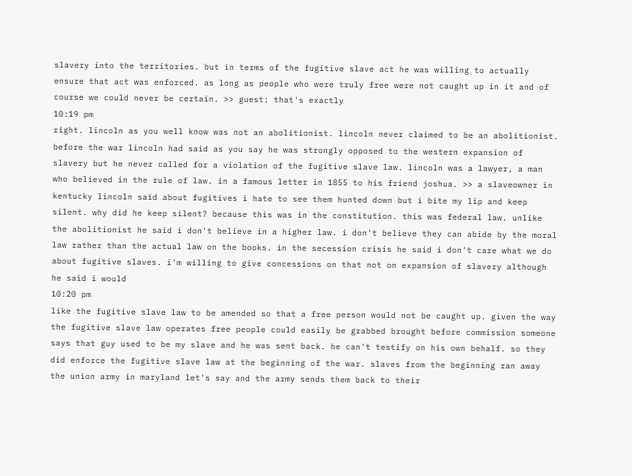slavery into the territories. but in terms of the fugitive slave act he was willing to actually ensure that act was enforced. as long as people who were truly free were not caught up in it and of course we could never be certain. >> guest: that's exactly
10:19 pm
right. lincoln as you well know was not an abolitionist. lincoln never claimed to be an abolitionist. before the war lincoln had said as you say he was strongly opposed to the western expansion of slavery but he never called for a violation of the fugitive slave law. lincoln was a lawyer, a man who believed in the rule of law. in a famous letter in 1855 to his friend joshua. >> a slaveowner in kentucky lincoln said about fugitives i hate to see them hunted down but i bite my lip and keep silent. why did he keep silent? because this was in the constitution. this was federal law. unlike the abolitionist he said i don't believe in a higher law. i don't believe they can abide by the moral law rather than the actual law on the books. in the secession crisis he said i don't care what we do about fugitive slaves. i'm willing to give concessions on that not on expansion of slavery although he said i would
10:20 pm
like the fugitive slave law to be amended so that a free person would not be caught up. given the way the fugitive slave law operates free people could easily be grabbed brought before commission someone says that guy used to be my slave and he was sent back. he can't testify on his own behalf. so they did enforce the fugitive slave law at the beginning of the war. slaves from the beginning ran away the union army in maryland let's say and the army sends them back to their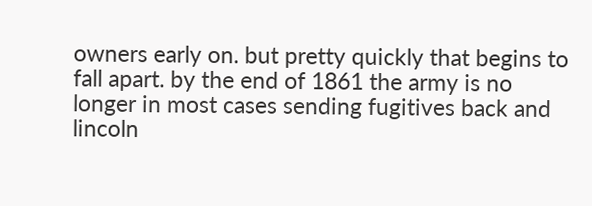owners early on. but pretty quickly that begins to fall apart. by the end of 1861 the army is no longer in most cases sending fugitives back and lincoln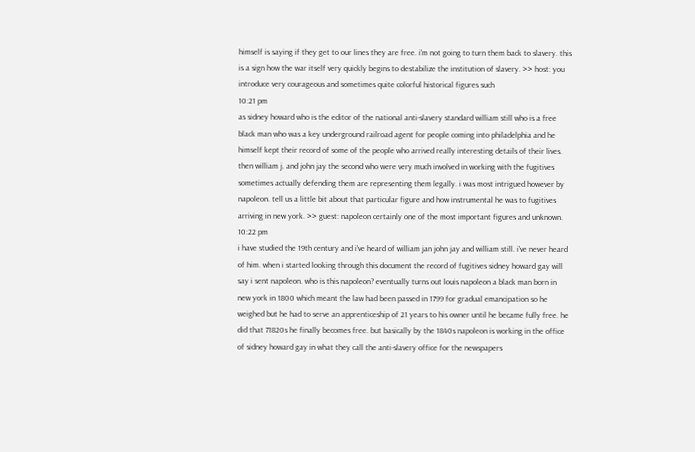himself is saying if they get to our lines they are free. i'm not going to turn them back to slavery. this is a sign how the war itself very quickly begins to destabilize the institution of slavery. >> host: you introduce very courageous and sometimes quite colorful historical figures such
10:21 pm
as sidney howard who is the editor of the national anti-slavery standard william still who is a free black man who was a key underground railroad agent for people coming into philadelphia and he himself kept their record of some of the people who arrived really interesting details of their lives. then william j. and john jay the second who were very much involved in working with the fugitives sometimes actually defending them are representing them legally. i was most intrigued however by napoleon. tell us a little bit about that particular figure and how instrumental he was to fugitives arriving in new york. >> guest: napoleon certainly one of the most important figures and unknown.
10:22 pm
i have studied the 19th century and i've heard of william jan john jay and william still. i've never heard of him. when i started looking through this document the record of fugitives sidney howard gay will say i sent napoleon. who is this napoleon? eventually turns out louis napoleon a black man born in new york in 1800 which meant the law had been passed in 1799 for gradual emancipation so he weighed but he had to serve an apprenticeship of 21 years to his owner until he became fully free. he did that 71820s he finally becomes free. but basically by the 1840s napoleon is working in the office of sidney howard gay in what they call the anti-slavery office for the newspapers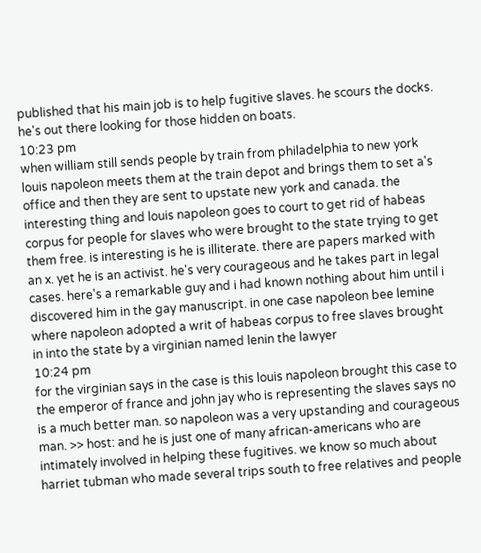published that his main job is to help fugitive slaves. he scours the docks. he's out there looking for those hidden on boats.
10:23 pm
when william still sends people by train from philadelphia to new york louis napoleon meets them at the train depot and brings them to set a's office and then they are sent to upstate new york and canada. the interesting thing and louis napoleon goes to court to get rid of habeas corpus for people for slaves who were brought to the state trying to get them free. is interesting is he is illiterate. there are papers marked with an x. yet he is an activist. he's very courageous and he takes part in legal cases. here's a remarkable guy and i had known nothing about him until i discovered him in the gay manuscript. in one case napoleon bee lemine where napoleon adopted a writ of habeas corpus to free slaves brought in into the state by a virginian named lenin the lawyer
10:24 pm
for the virginian says in the case is this louis napoleon brought this case to the emperor of france and john jay who is representing the slaves says no is a much better man. so napoleon was a very upstanding and courageous man. >> host: and he is just one of many african-americans who are intimately involved in helping these fugitives. we know so much about harriet tubman who made several trips south to free relatives and people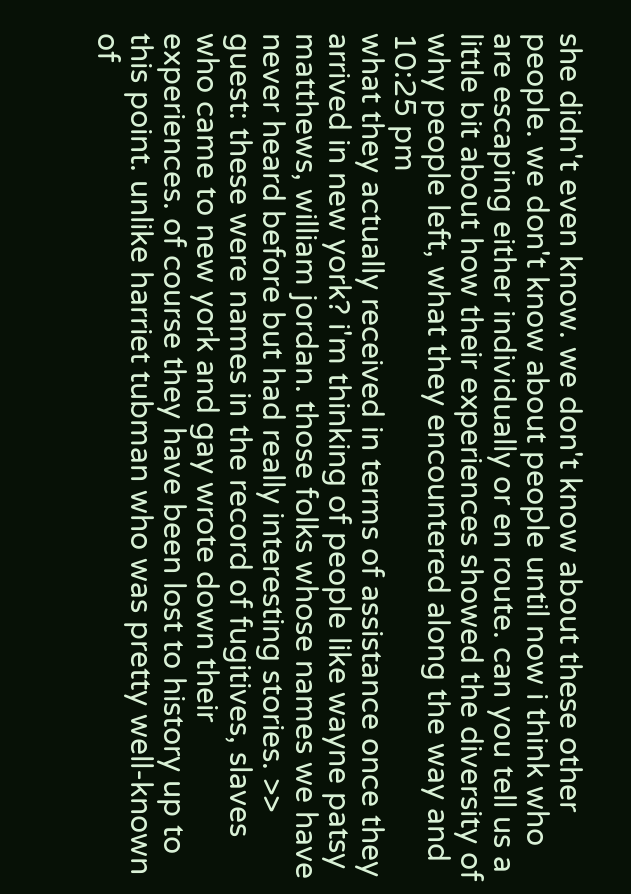she didn't even know. we don't know about these other people. we don't know about people until now i think who are escaping either individually or en route. can you tell us a little bit about how their experiences showed the diversity of why people left, what they encountered along the way and
10:25 pm
what they actually received in terms of assistance once they arrived in new york? i'm thinking of people like wayne patsy matthews, william jordan. those folks whose names we have never heard before but had really interesting stories. >> guest: these were names in the record of fugitives, slaves who came to new york and gay wrote down their experiences. of course they have been lost to history up to this point. unlike harriet tubman who was pretty well-known of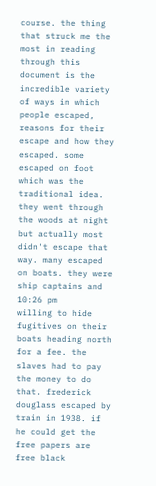course. the thing that struck me the most in reading through this document is the incredible variety of ways in which people escaped, reasons for their escape and how they escaped. some escaped on foot which was the traditional idea. they went through the woods at night but actually most didn't escape that way. many escaped on boats. they were ship captains and
10:26 pm
willing to hide fugitives on their boats heading north for a fee. the slaves had to pay the money to do that. frederick douglass escaped by train in 1938. if he could get the free papers are free black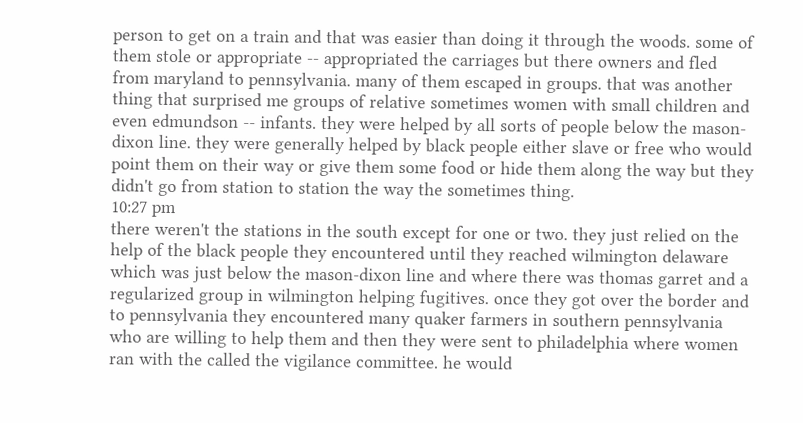person to get on a train and that was easier than doing it through the woods. some of them stole or appropriate -- appropriated the carriages but there owners and fled from maryland to pennsylvania. many of them escaped in groups. that was another thing that surprised me groups of relative sometimes women with small children and even edmundson -- infants. they were helped by all sorts of people below the mason-dixon line. they were generally helped by black people either slave or free who would point them on their way or give them some food or hide them along the way but they didn't go from station to station the way the sometimes thing.
10:27 pm
there weren't the stations in the south except for one or two. they just relied on the help of the black people they encountered until they reached wilmington delaware which was just below the mason-dixon line and where there was thomas garret and a regularized group in wilmington helping fugitives. once they got over the border and to pennsylvania they encountered many quaker farmers in southern pennsylvania who are willing to help them and then they were sent to philadelphia where women ran with the called the vigilance committee. he would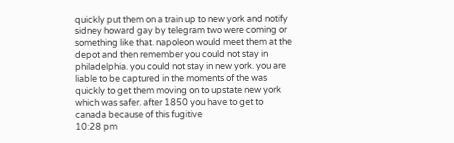quickly put them on a train up to new york and notify sidney howard gay by telegram two were coming or something like that. napoleon would meet them at the depot and then remember you could not stay in philadelphia. you could not stay in new york. you are liable to be captured in the moments of the was quickly to get them moving on to upstate new york which was safer. after 1850 you have to get to canada because of this fugitive
10:28 pm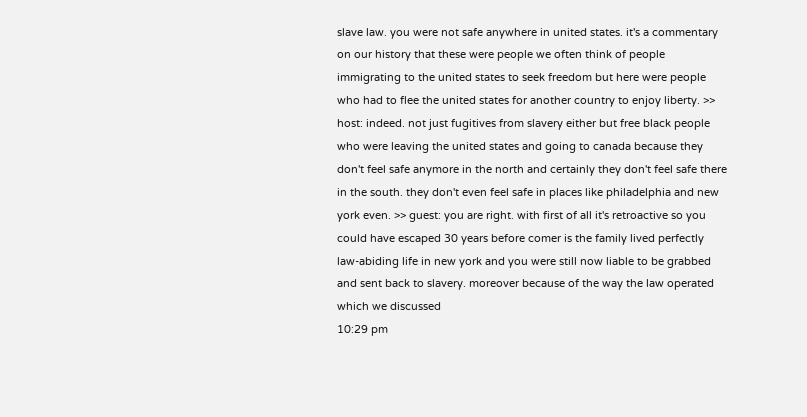slave law. you were not safe anywhere in united states. it's a commentary on our history that these were people we often think of people immigrating to the united states to seek freedom but here were people who had to flee the united states for another country to enjoy liberty. >> host: indeed. not just fugitives from slavery either but free black people who were leaving the united states and going to canada because they don't feel safe anymore in the north and certainly they don't feel safe there in the south. they don't even feel safe in places like philadelphia and new york even. >> guest: you are right. with first of all it's retroactive so you could have escaped 30 years before comer is the family lived perfectly law-abiding life in new york and you were still now liable to be grabbed and sent back to slavery. moreover because of the way the law operated which we discussed
10:29 pm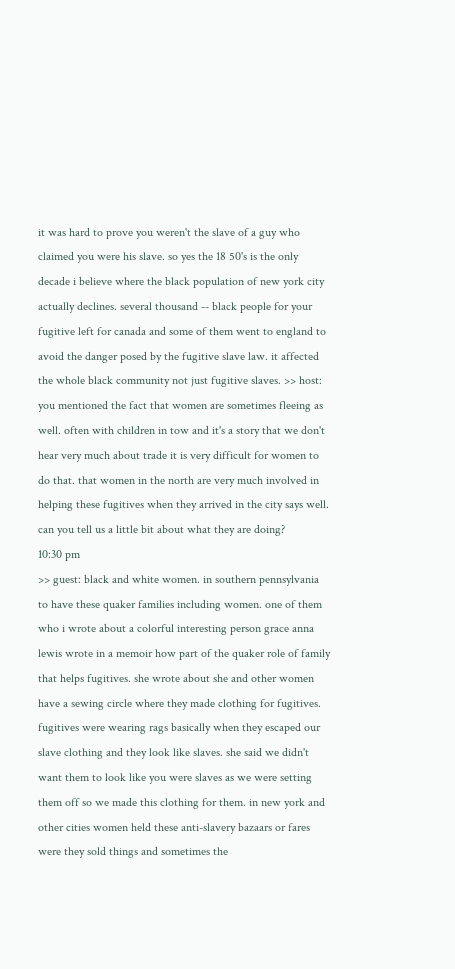it was hard to prove you weren't the slave of a guy who claimed you were his slave. so yes the 18 50's is the only decade i believe where the black population of new york city actually declines. several thousand -- black people for your fugitive left for canada and some of them went to england to avoid the danger posed by the fugitive slave law. it affected the whole black community not just fugitive slaves. >> host: you mentioned the fact that women are sometimes fleeing as well. often with children in tow and it's a story that we don't hear very much about trade it is very difficult for women to do that. that women in the north are very much involved in helping these fugitives when they arrived in the city says well. can you tell us a little bit about what they are doing?
10:30 pm
>> guest: black and white women. in southern pennsylvania to have these quaker families including women. one of them who i wrote about a colorful interesting person grace anna lewis wrote in a memoir how part of the quaker role of family that helps fugitives. she wrote about she and other women have a sewing circle where they made clothing for fugitives. fugitives were wearing rags basically when they escaped our slave clothing and they look like slaves. she said we didn't want them to look like you were slaves as we were setting them off so we made this clothing for them. in new york and other cities women held these anti-slavery bazaars or fares were they sold things and sometimes the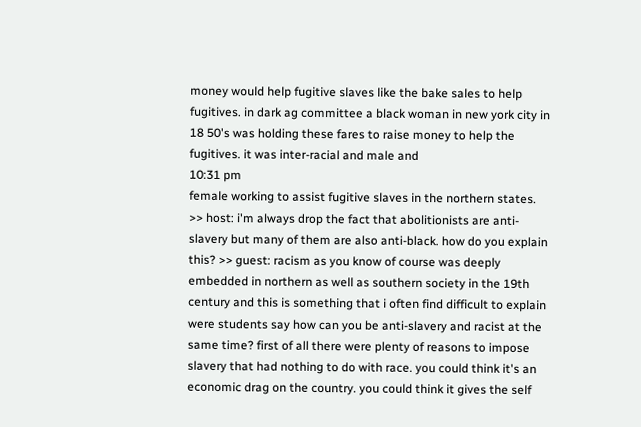money would help fugitive slaves like the bake sales to help fugitives. in dark ag committee a black woman in new york city in 18 50's was holding these fares to raise money to help the fugitives. it was inter-racial and male and
10:31 pm
female working to assist fugitive slaves in the northern states. >> host: i'm always drop the fact that abolitionists are anti-slavery but many of them are also anti-black. how do you explain this? >> guest: racism as you know of course was deeply embedded in northern as well as southern society in the 19th century and this is something that i often find difficult to explain were students say how can you be anti-slavery and racist at the same time? first of all there were plenty of reasons to impose slavery that had nothing to do with race. you could think it's an economic drag on the country. you could think it gives the self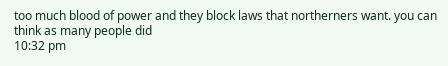too much blood of power and they block laws that northerners want. you can think as many people did
10:32 pm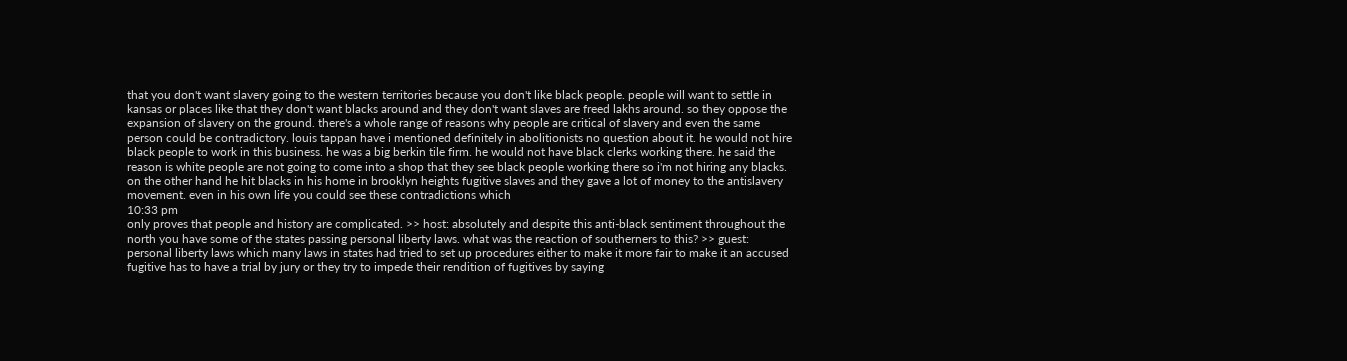that you don't want slavery going to the western territories because you don't like black people. people will want to settle in kansas or places like that they don't want blacks around and they don't want slaves are freed lakhs around. so they oppose the expansion of slavery on the ground. there's a whole range of reasons why people are critical of slavery and even the same person could be contradictory. louis tappan have i mentioned definitely in abolitionists no question about it. he would not hire black people to work in this business. he was a big berkin tile firm. he would not have black clerks working there. he said the reason is white people are not going to come into a shop that they see black people working there so i'm not hiring any blacks. on the other hand he hit blacks in his home in brooklyn heights fugitive slaves and they gave a lot of money to the antislavery movement. even in his own life you could see these contradictions which
10:33 pm
only proves that people and history are complicated. >> host: absolutely and despite this anti-black sentiment throughout the north you have some of the states passing personal liberty laws. what was the reaction of southerners to this? >> guest: personal liberty laws which many laws in states had tried to set up procedures either to make it more fair to make it an accused fugitive has to have a trial by jury or they try to impede their rendition of fugitives by saying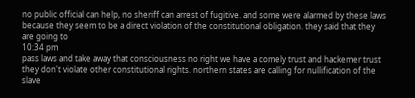no public official can help, no sheriff can arrest of fugitive. and some were alarmed by these laws because they seem to be a direct violation of the constitutional obligation. they said that they are going to
10:34 pm
pass laws and take away that consciousness no right we have a comely trust and hackemer trust they don't violate other constitutional rights. northern states are calling for nullification of the slave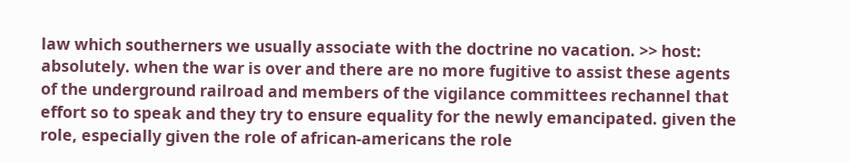law which southerners we usually associate with the doctrine no vacation. >> host: absolutely. when the war is over and there are no more fugitive to assist these agents of the underground railroad and members of the vigilance committees rechannel that effort so to speak and they try to ensure equality for the newly emancipated. given the role, especially given the role of african-americans the role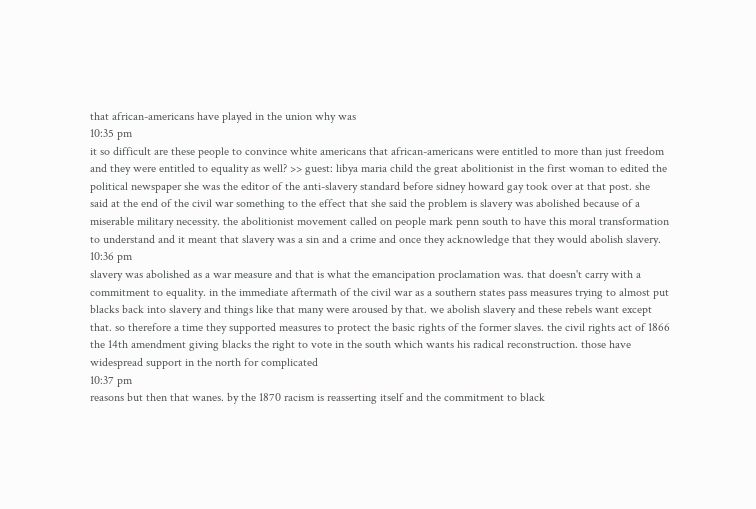that african-americans have played in the union why was
10:35 pm
it so difficult are these people to convince white americans that african-americans were entitled to more than just freedom and they were entitled to equality as well? >> guest: libya maria child the great abolitionist in the first woman to edited the political newspaper she was the editor of the anti-slavery standard before sidney howard gay took over at that post. she said at the end of the civil war something to the effect that she said the problem is slavery was abolished because of a miserable military necessity. the abolitionist movement called on people mark penn south to have this moral transformation to understand and it meant that slavery was a sin and a crime and once they acknowledge that they would abolish slavery.
10:36 pm
slavery was abolished as a war measure and that is what the emancipation proclamation was. that doesn't carry with a commitment to equality. in the immediate aftermath of the civil war as a southern states pass measures trying to almost put blacks back into slavery and things like that many were aroused by that. we abolish slavery and these rebels want except that. so therefore a time they supported measures to protect the basic rights of the former slaves. the civil rights act of 1866 the 14th amendment giving blacks the right to vote in the south which wants his radical reconstruction. those have widespread support in the north for complicated
10:37 pm
reasons but then that wanes. by the 1870 racism is reasserting itself and the commitment to black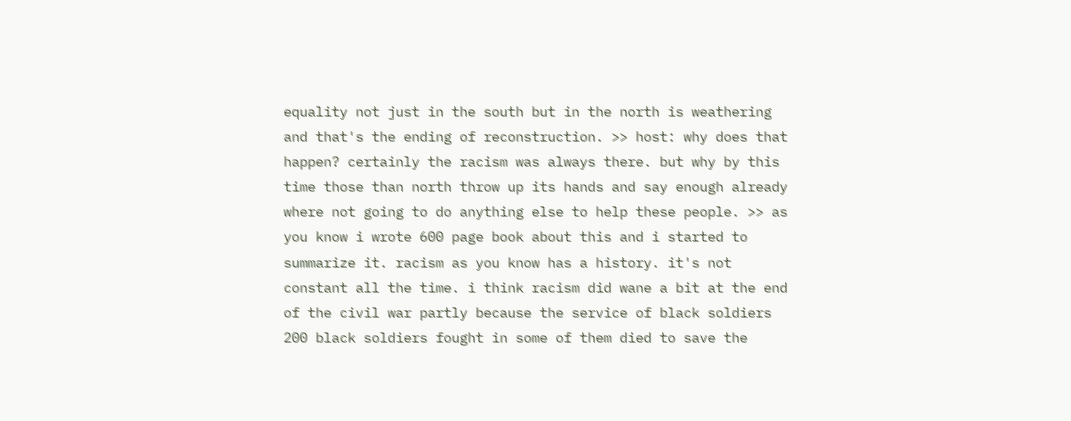equality not just in the south but in the north is weathering and that's the ending of reconstruction. >> host: why does that happen? certainly the racism was always there. but why by this time those than north throw up its hands and say enough already where not going to do anything else to help these people. >> as you know i wrote 600 page book about this and i started to summarize it. racism as you know has a history. it's not constant all the time. i think racism did wane a bit at the end of the civil war partly because the service of black soldiers 200 black soldiers fought in some of them died to save the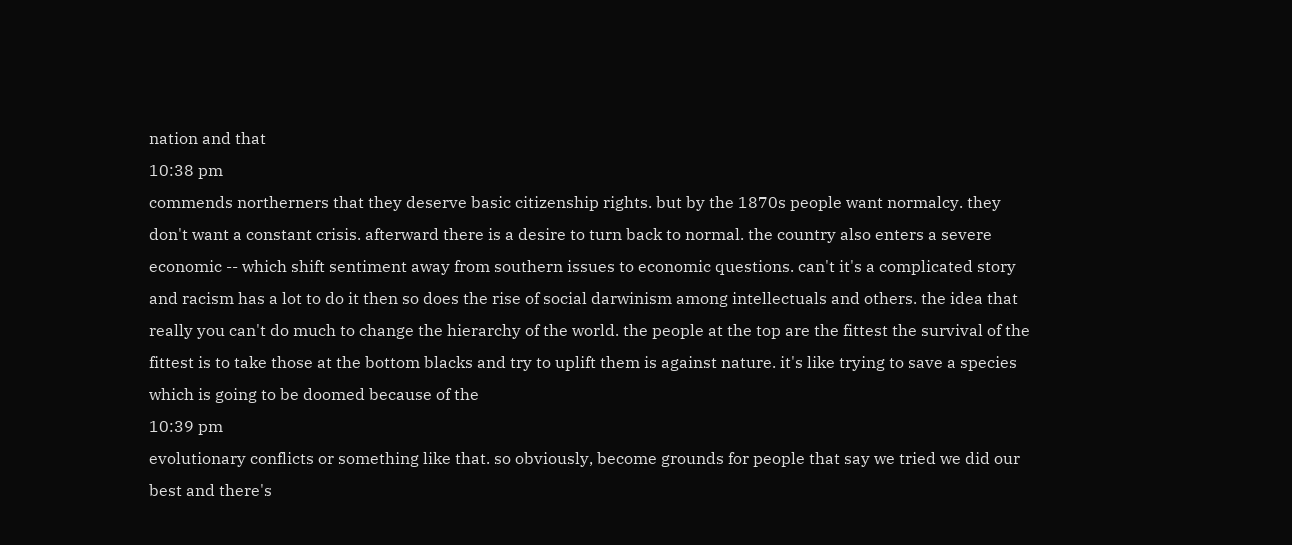nation and that
10:38 pm
commends northerners that they deserve basic citizenship rights. but by the 1870s people want normalcy. they don't want a constant crisis. afterward there is a desire to turn back to normal. the country also enters a severe economic -- which shift sentiment away from southern issues to economic questions. can't it's a complicated story and racism has a lot to do it then so does the rise of social darwinism among intellectuals and others. the idea that really you can't do much to change the hierarchy of the world. the people at the top are the fittest the survival of the fittest is to take those at the bottom blacks and try to uplift them is against nature. it's like trying to save a species which is going to be doomed because of the
10:39 pm
evolutionary conflicts or something like that. so obviously, become grounds for people that say we tried we did our best and there's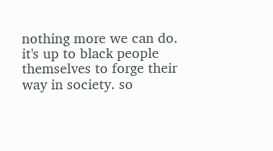nothing more we can do. it's up to black people themselves to forge their way in society. so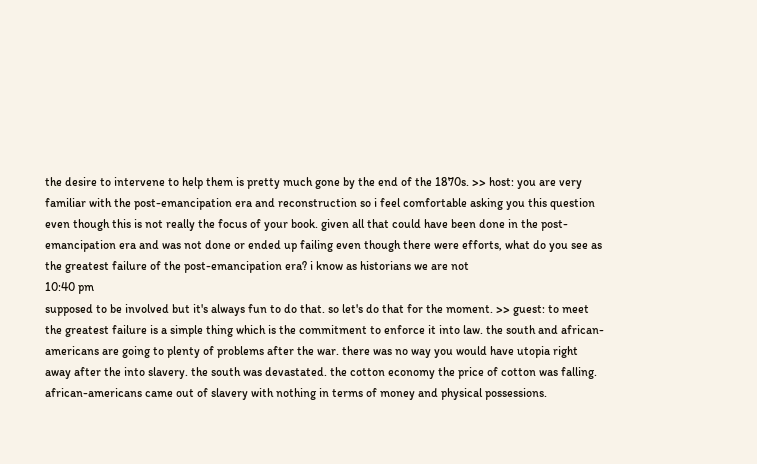the desire to intervene to help them is pretty much gone by the end of the 1870s. >> host: you are very familiar with the post-emancipation era and reconstruction so i feel comfortable asking you this question even though this is not really the focus of your book. given all that could have been done in the post-emancipation era and was not done or ended up failing even though there were efforts, what do you see as the greatest failure of the post-emancipation era? i know as historians we are not
10:40 pm
supposed to be involved but it's always fun to do that. so let's do that for the moment. >> guest: to meet the greatest failure is a simple thing which is the commitment to enforce it into law. the south and african-americans are going to plenty of problems after the war. there was no way you would have utopia right away after the into slavery. the south was devastated. the cotton economy the price of cotton was falling. african-americans came out of slavery with nothing in terms of money and physical possessions.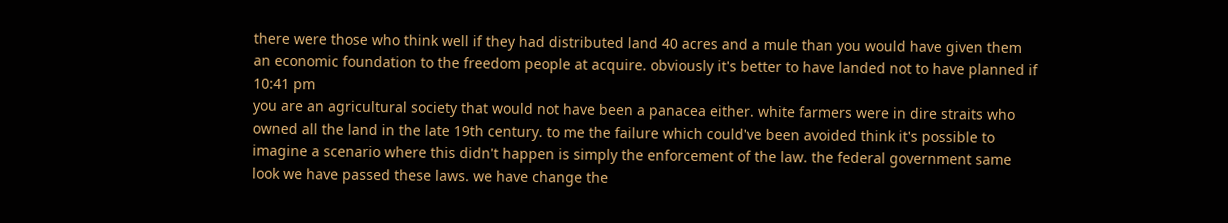there were those who think well if they had distributed land 40 acres and a mule than you would have given them an economic foundation to the freedom people at acquire. obviously it's better to have landed not to have planned if
10:41 pm
you are an agricultural society that would not have been a panacea either. white farmers were in dire straits who owned all the land in the late 19th century. to me the failure which could've been avoided think it's possible to imagine a scenario where this didn't happen is simply the enforcement of the law. the federal government same look we have passed these laws. we have change the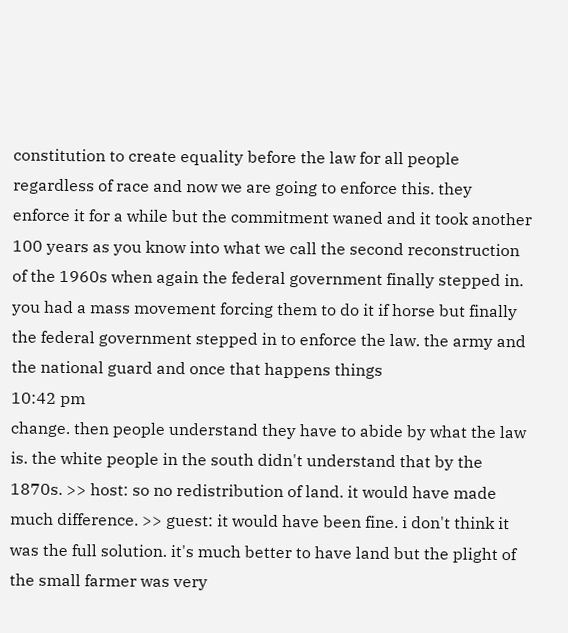constitution to create equality before the law for all people regardless of race and now we are going to enforce this. they enforce it for a while but the commitment waned and it took another 100 years as you know into what we call the second reconstruction of the 1960s when again the federal government finally stepped in. you had a mass movement forcing them to do it if horse but finally the federal government stepped in to enforce the law. the army and the national guard and once that happens things
10:42 pm
change. then people understand they have to abide by what the law is. the white people in the south didn't understand that by the 1870s. >> host: so no redistribution of land. it would have made much difference. >> guest: it would have been fine. i don't think it was the full solution. it's much better to have land but the plight of the small farmer was very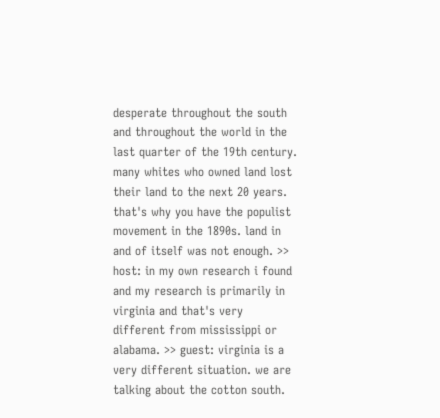desperate throughout the south and throughout the world in the last quarter of the 19th century. many whites who owned land lost their land to the next 20 years. that's why you have the populist movement in the 1890s. land in and of itself was not enough. >> host: in my own research i found and my research is primarily in virginia and that's very different from mississippi or alabama. >> guest: virginia is a very different situation. we are talking about the cotton south.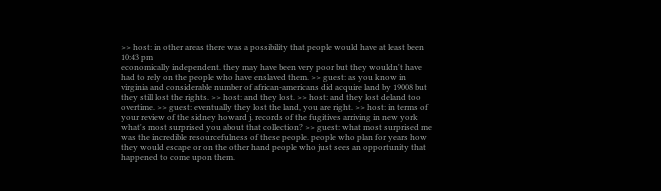>> host: in other areas there was a possibility that people would have at least been
10:43 pm
economically independent. they may have been very poor but they wouldn't have had to rely on the people who have enslaved them. >> guest: as you know in virginia and considerable number of african-americans did acquire land by 19008 but they still lost the rights. >> host: and they lost. >> host: and they lost deland too overtime. >> guest: eventually they lost the land, you are right. >> host: in terms of your review of the sidney howard j. records of the fugitives arriving in new york what's most surprised you about that collection? >> guest: what most surprised me was the incredible resourcefulness of these people. people who plan for years how they would escape or on the other hand people who just sees an opportunity that happened to come upon them.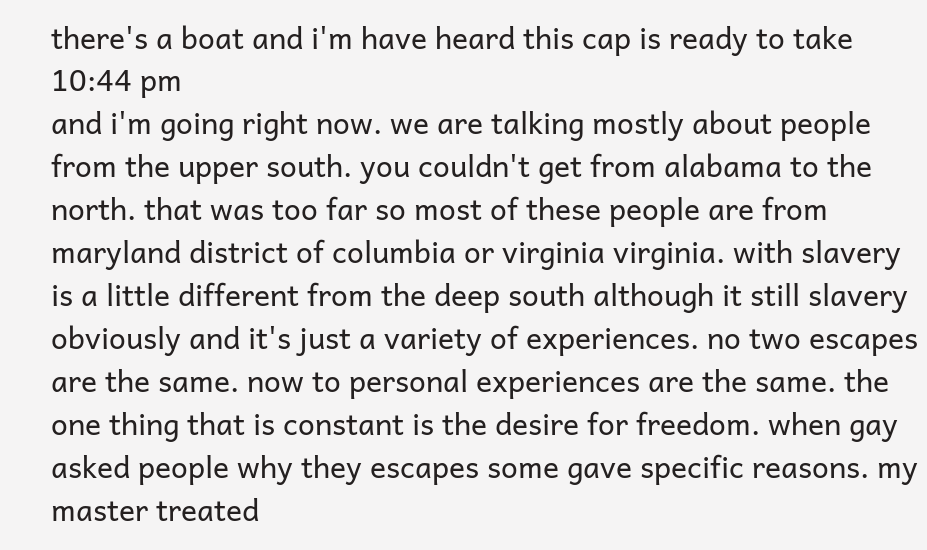there's a boat and i'm have heard this cap is ready to take
10:44 pm
and i'm going right now. we are talking mostly about people from the upper south. you couldn't get from alabama to the north. that was too far so most of these people are from maryland district of columbia or virginia virginia. with slavery is a little different from the deep south although it still slavery obviously and it's just a variety of experiences. no two escapes are the same. now to personal experiences are the same. the one thing that is constant is the desire for freedom. when gay asked people why they escapes some gave specific reasons. my master treated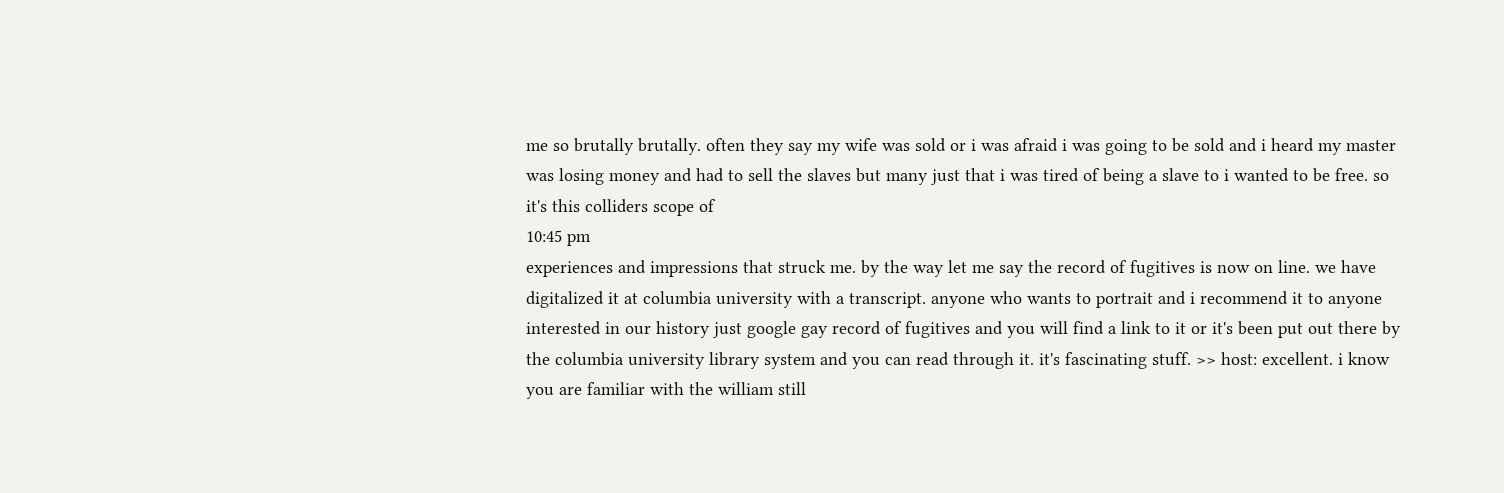me so brutally brutally. often they say my wife was sold or i was afraid i was going to be sold and i heard my master was losing money and had to sell the slaves but many just that i was tired of being a slave to i wanted to be free. so it's this colliders scope of
10:45 pm
experiences and impressions that struck me. by the way let me say the record of fugitives is now on line. we have digitalized it at columbia university with a transcript. anyone who wants to portrait and i recommend it to anyone interested in our history just google gay record of fugitives and you will find a link to it or it's been put out there by the columbia university library system and you can read through it. it's fascinating stuff. >> host: excellent. i know you are familiar with the william still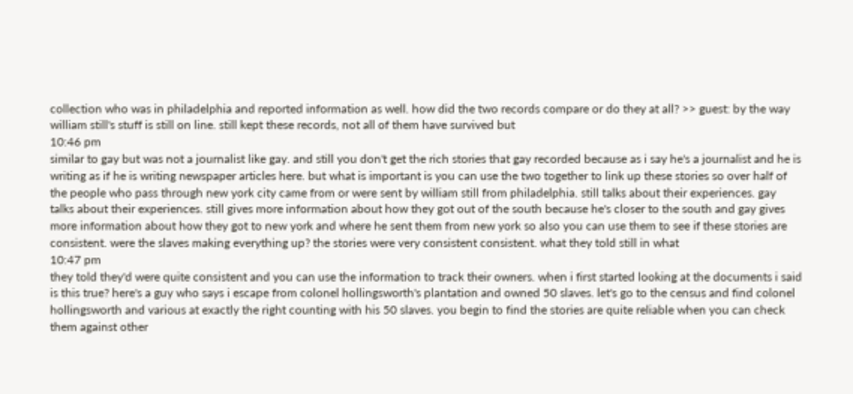collection who was in philadelphia and reported information as well. how did the two records compare or do they at all? >> guest: by the way william still's stuff is still on line. still kept these records, not all of them have survived but
10:46 pm
similar to gay but was not a journalist like gay. and still you don't get the rich stories that gay recorded because as i say he's a journalist and he is writing as if he is writing newspaper articles here. but what is important is you can use the two together to link up these stories so over half of the people who pass through new york city came from or were sent by william still from philadelphia. still talks about their experiences. gay talks about their experiences. still gives more information about how they got out of the south because he's closer to the south and gay gives more information about how they got to new york and where he sent them from new york so also you can use them to see if these stories are consistent. were the slaves making everything up? the stories were very consistent consistent. what they told still in what
10:47 pm
they told they'd were quite consistent and you can use the information to track their owners. when i first started looking at the documents i said is this true? here's a guy who says i escape from colonel hollingsworth's plantation and owned 50 slaves. let's go to the census and find colonel hollingsworth and various at exactly the right counting with his 50 slaves. you begin to find the stories are quite reliable when you can check them against other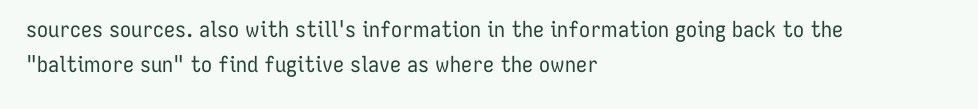sources sources. also with still's information in the information going back to the "baltimore sun" to find fugitive slave as where the owner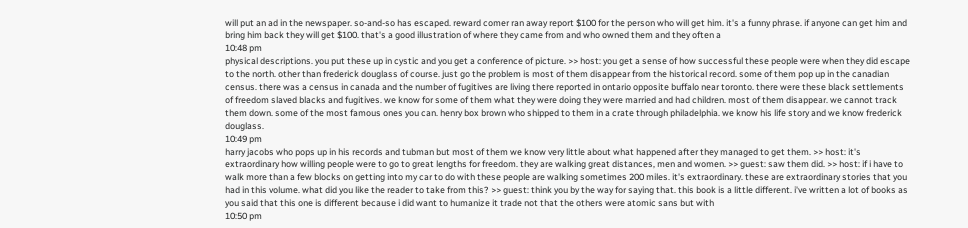will put an ad in the newspaper. so-and-so has escaped. reward comer ran away report $100 for the person who will get him. it's a funny phrase. if anyone can get him and bring him back they will get $100. that's a good illustration of where they came from and who owned them and they often a
10:48 pm
physical descriptions. you put these up in cystic and you get a conference of picture. >> host: you get a sense of how successful these people were when they did escape to the north. other than frederick douglass of course. just go the problem is most of them disappear from the historical record. some of them pop up in the canadian census. there was a census in canada and the number of fugitives are living there reported in ontario opposite buffalo near toronto. there were these black settlements of freedom slaved blacks and fugitives. we know for some of them what they were doing they were married and had children. most of them disappear. we cannot track them down. some of the most famous ones you can. henry box brown who shipped to them in a crate through philadelphia. we know his life story and we know frederick douglass.
10:49 pm
harry jacobs who pops up in his records and tubman but most of them we know very little about what happened after they managed to get them. >> host: it's extraordinary how willing people were to go to great lengths for freedom. they are walking great distances, men and women. >> guest: saw them did. >> host: if i have to walk more than a few blocks on getting into my car to do with these people are walking sometimes 200 miles. it's extraordinary. these are extraordinary stories that you had in this volume. what did you like the reader to take from this? >> guest: think you by the way for saying that. this book is a little different. i've written a lot of books as you said that this one is different because i did want to humanize it trade not that the others were atomic sans but with
10:50 pm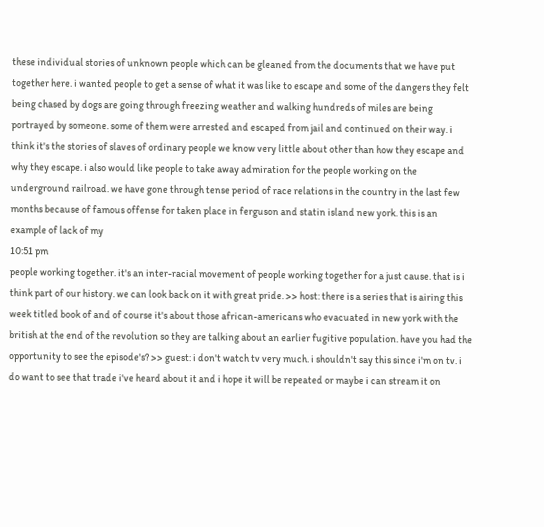these individual stories of unknown people which can be gleaned from the documents that we have put together here. i wanted people to get a sense of what it was like to escape and some of the dangers they felt being chased by dogs are going through freezing weather and walking hundreds of miles are being portrayed by someone. some of them were arrested and escaped from jail and continued on their way. i think it's the stories of slaves of ordinary people we know very little about other than how they escape and why they escape. i also would like people to take away admiration for the people working on the underground railroad. we have gone through tense period of race relations in the country in the last few months because of famous offense for taken place in ferguson and statin island new york. this is an example of lack of my
10:51 pm
people working together. it's an inter-racial movement of people working together for a just cause. that is i think part of our history. we can look back on it with great pride. >> host: there is a series that is airing this week titled book of and of course it's about those african-americans who evacuated in new york with the british at the end of the revolution so they are talking about an earlier fugitive population. have you had the opportunity to see the episode's? >> guest: i don't watch tv very much. i shouldn't say this since i'm on tv. i do want to see that trade i've heard about it and i hope it will be repeated or maybe i can stream it on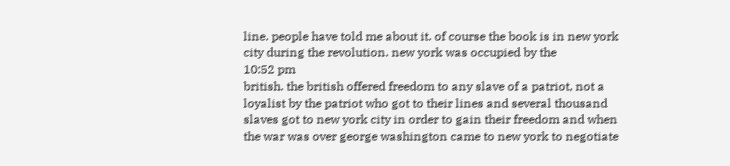line. people have told me about it. of course the book is in new york city during the revolution. new york was occupied by the
10:52 pm
british. the british offered freedom to any slave of a patriot, not a loyalist by the patriot who got to their lines and several thousand slaves got to new york city in order to gain their freedom and when the war was over george washington came to new york to negotiate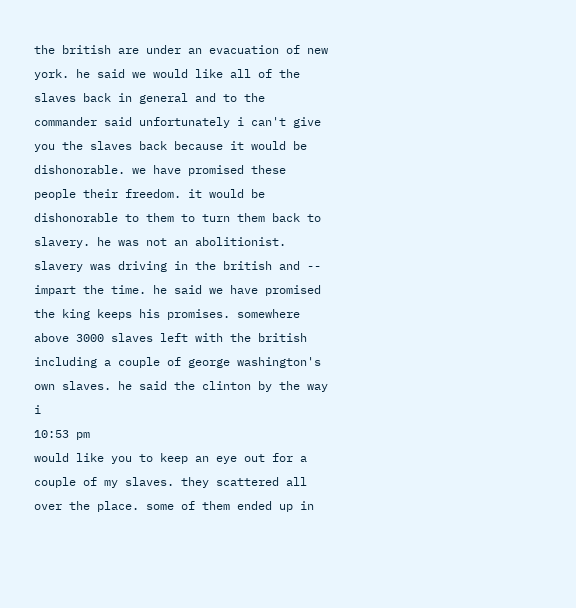the british are under an evacuation of new york. he said we would like all of the slaves back in general and to the commander said unfortunately i can't give you the slaves back because it would be dishonorable. we have promised these people their freedom. it would be dishonorable to them to turn them back to slavery. he was not an abolitionist. slavery was driving in the british and -- impart the time. he said we have promised the king keeps his promises. somewhere above 3000 slaves left with the british including a couple of george washington's own slaves. he said the clinton by the way i
10:53 pm
would like you to keep an eye out for a couple of my slaves. they scattered all over the place. some of them ended up in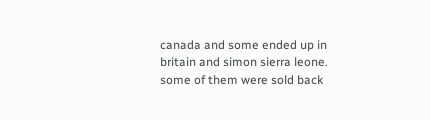canada and some ended up in britain and simon sierra leone. some of them were sold back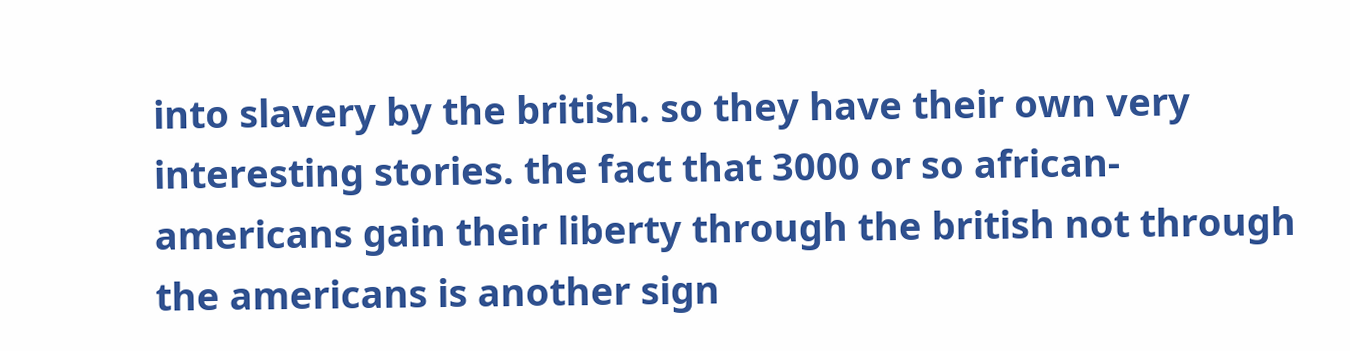into slavery by the british. so they have their own very interesting stories. the fact that 3000 or so african-americans gain their liberty through the british not through the americans is another sign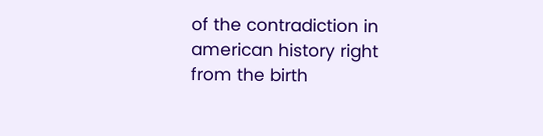of the contradiction in american history right from the birth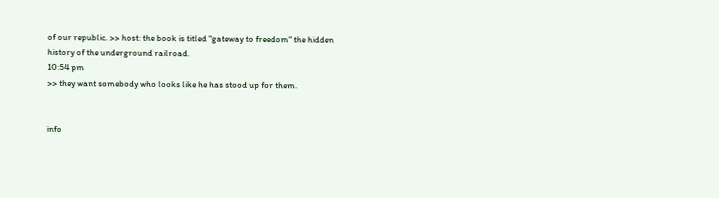of our republic. >> host: the book is titled "gateway to freedom" the hidden history of the underground railroad.
10:54 pm
>> they want somebody who looks like he has stood up for them.


info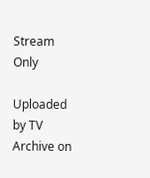Stream Only

Uploaded by TV Archive on